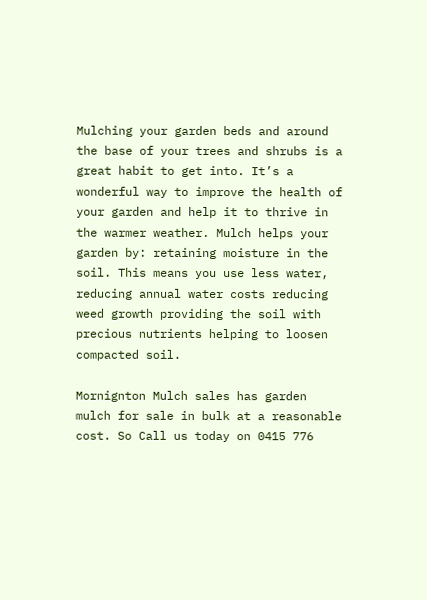Mulching your garden beds and around the base of your trees and shrubs is a great habit to get into. It’s a wonderful way to improve the health of your garden and help it to thrive in the warmer weather. Mulch helps your garden by: retaining moisture in the soil. This means you use less water, reducing annual water costs reducing weed growth providing the soil with precious nutrients helping to loosen compacted soil.

Mornignton Mulch sales has garden mulch for sale in bulk at a reasonable cost. So Call us today on 0415 776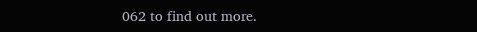062 to find out more.